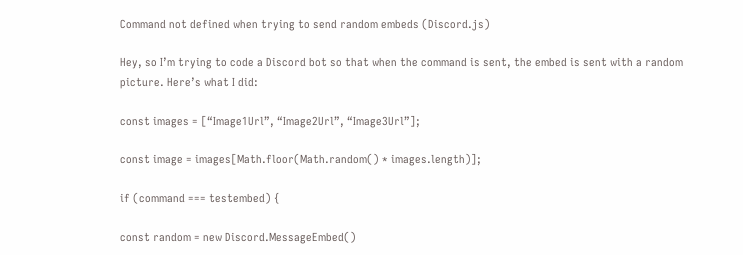Command not defined when trying to send random embeds (Discord.js)

Hey, so I’m trying to code a Discord bot so that when the command is sent, the embed is sent with a random picture. Here’s what I did:

const images = [“Image1Url”, “Image2Url”, “Image3Url”];

const image = images[Math.floor(Math.random() * images.length)];

if (command === testembed) {

const random = new Discord.MessageEmbed()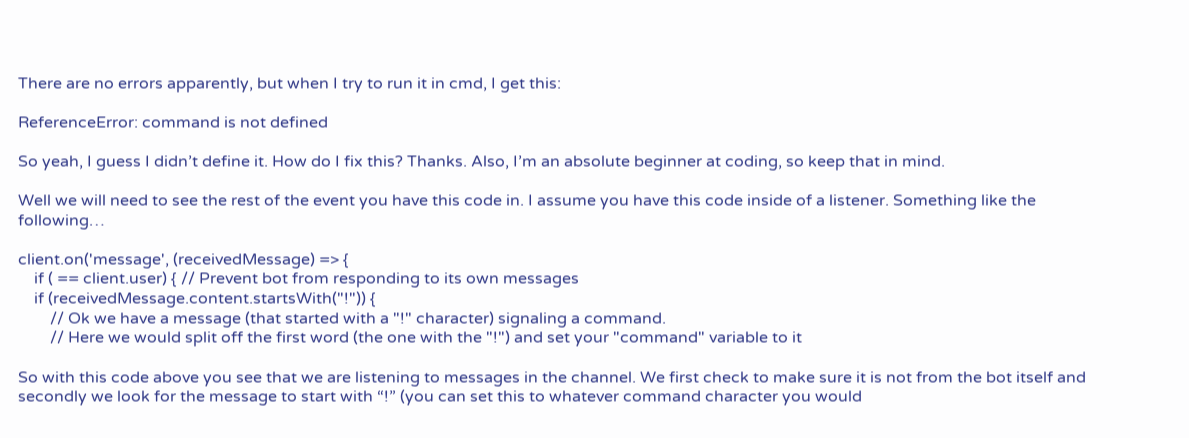There are no errors apparently, but when I try to run it in cmd, I get this:

ReferenceError: command is not defined

So yeah, I guess I didn’t define it. How do I fix this? Thanks. Also, I’m an absolute beginner at coding, so keep that in mind.

Well we will need to see the rest of the event you have this code in. I assume you have this code inside of a listener. Something like the following…

client.on('message', (receivedMessage) => {
    if ( == client.user) { // Prevent bot from responding to its own messages
    if (receivedMessage.content.startsWith("!")) {
        // Ok we have a message (that started with a "!" character) signaling a command.
        // Here we would split off the first word (the one with the "!") and set your "command" variable to it

So with this code above you see that we are listening to messages in the channel. We first check to make sure it is not from the bot itself and secondly we look for the message to start with “!” (you can set this to whatever command character you would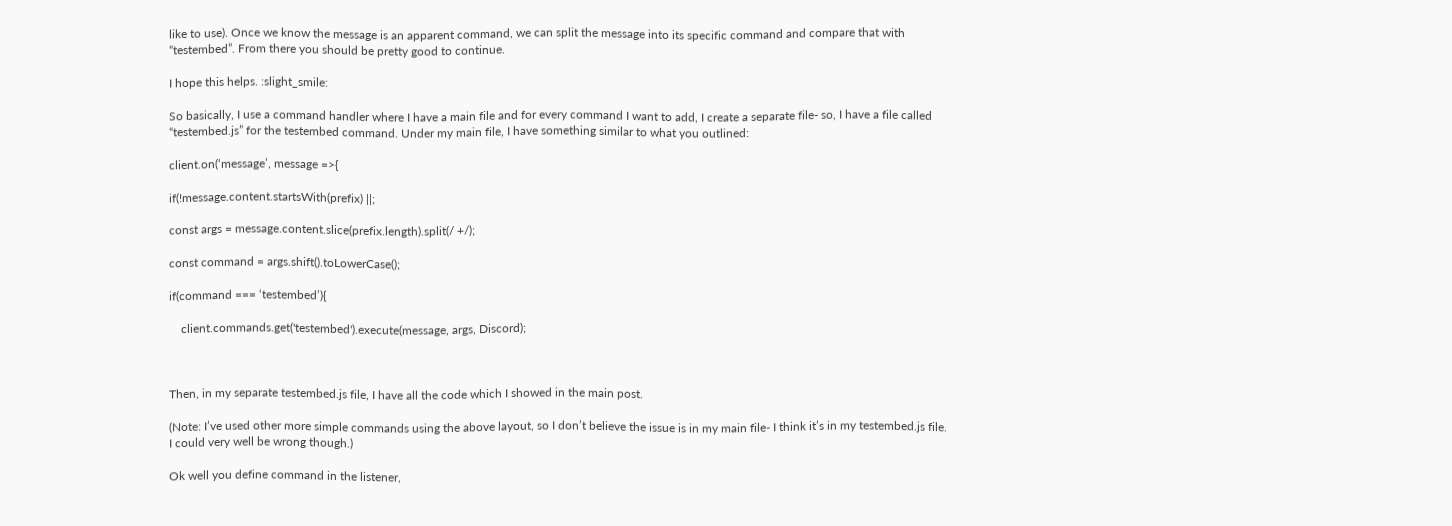like to use). Once we know the message is an apparent command, we can split the message into its specific command and compare that with “testembed”. From there you should be pretty good to continue.

I hope this helps. :slight_smile:

So basically, I use a command handler where I have a main file and for every command I want to add, I create a separate file- so, I have a file called “testembed.js” for the testembed command. Under my main file, I have something similar to what you outlined:

client.on(‘message’, message =>{

if(!message.content.startsWith(prefix) ||;

const args = message.content.slice(prefix.length).split(/ +/);

const command = args.shift().toLowerCase();

if(command === ‘testembed’){

    client.commands.get('testembed').execute(message, args, Discord);



Then, in my separate testembed.js file, I have all the code which I showed in the main post.

(Note: I’ve used other more simple commands using the above layout, so I don’t believe the issue is in my main file- I think it’s in my testembed.js file. I could very well be wrong though.)

Ok well you define command in the listener,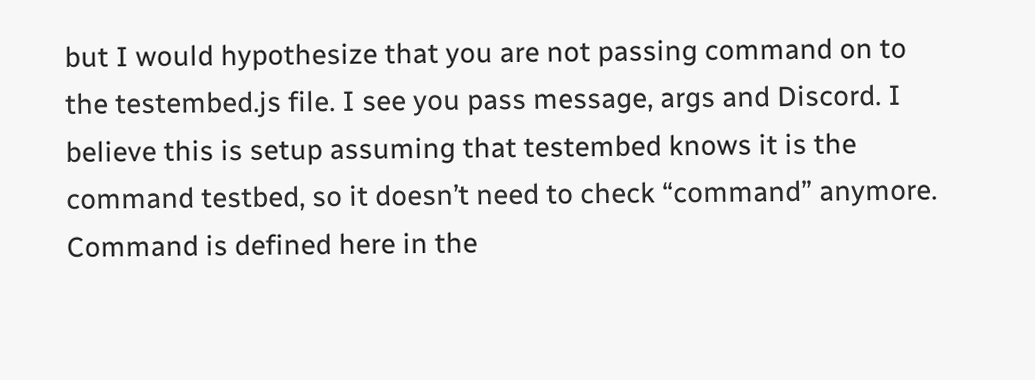but I would hypothesize that you are not passing command on to the testembed.js file. I see you pass message, args and Discord. I believe this is setup assuming that testembed knows it is the command testbed, so it doesn’t need to check “command” anymore. Command is defined here in the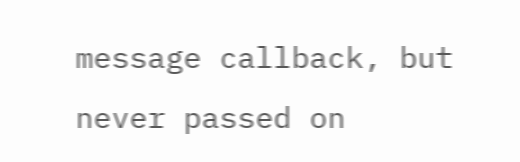message callback, but never passed on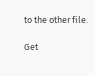to the other file.

Get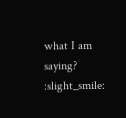what I am saying? :slight_smile: